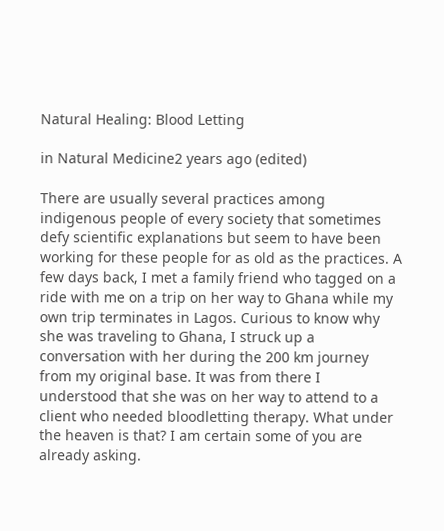Natural Healing: Blood Letting

in Natural Medicine2 years ago (edited)

There are usually several practices among indigenous people of every society that sometimes defy scientific explanations but seem to have been working for these people for as old as the practices. A few days back, I met a family friend who tagged on a ride with me on a trip on her way to Ghana while my own trip terminates in Lagos. Curious to know why she was traveling to Ghana, I struck up a conversation with her during the 200 km journey from my original base. It was from there I understood that she was on her way to attend to a client who needed bloodletting therapy. What under the heaven is that? I am certain some of you are already asking.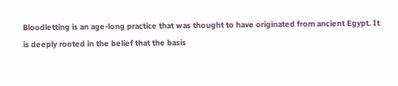Bloodletting is an age-long practice that was thought to have originated from ancient Egypt. It is deeply rooted in the belief that the basis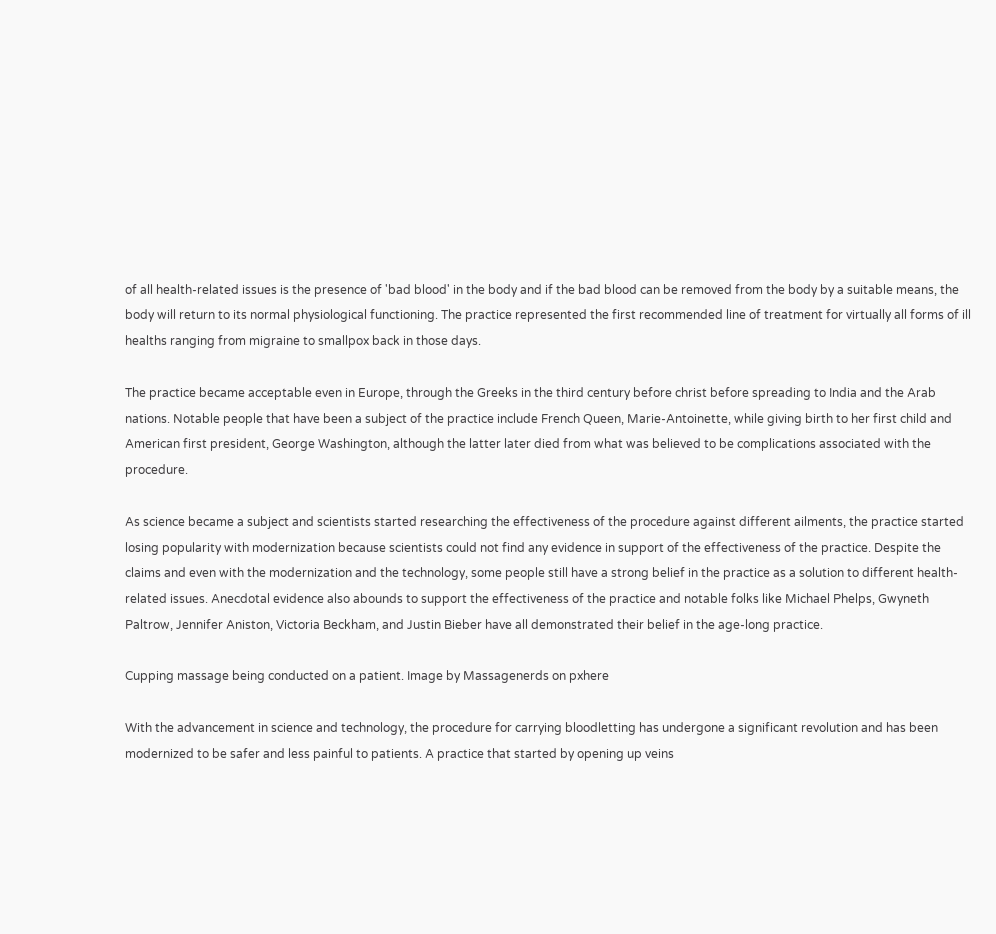of all health-related issues is the presence of 'bad blood' in the body and if the bad blood can be removed from the body by a suitable means, the body will return to its normal physiological functioning. The practice represented the first recommended line of treatment for virtually all forms of ill healths ranging from migraine to smallpox back in those days.

The practice became acceptable even in Europe, through the Greeks in the third century before christ before spreading to India and the Arab nations. Notable people that have been a subject of the practice include French Queen, Marie-Antoinette, while giving birth to her first child and American first president, George Washington, although the latter later died from what was believed to be complications associated with the procedure.

As science became a subject and scientists started researching the effectiveness of the procedure against different ailments, the practice started losing popularity with modernization because scientists could not find any evidence in support of the effectiveness of the practice. Despite the claims and even with the modernization and the technology, some people still have a strong belief in the practice as a solution to different health-related issues. Anecdotal evidence also abounds to support the effectiveness of the practice and notable folks like Michael Phelps, Gwyneth Paltrow, Jennifer Aniston, Victoria Beckham, and Justin Bieber have all demonstrated their belief in the age-long practice.

Cupping massage being conducted on a patient. Image by Massagenerds on pxhere

With the advancement in science and technology, the procedure for carrying bloodletting has undergone a significant revolution and has been modernized to be safer and less painful to patients. A practice that started by opening up veins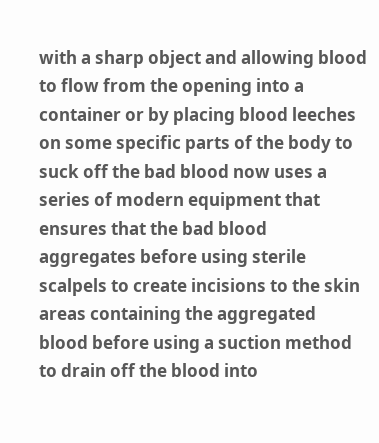with a sharp object and allowing blood to flow from the opening into a container or by placing blood leeches on some specific parts of the body to suck off the bad blood now uses a series of modern equipment that ensures that the bad blood aggregates before using sterile scalpels to create incisions to the skin areas containing the aggregated blood before using a suction method to drain off the blood into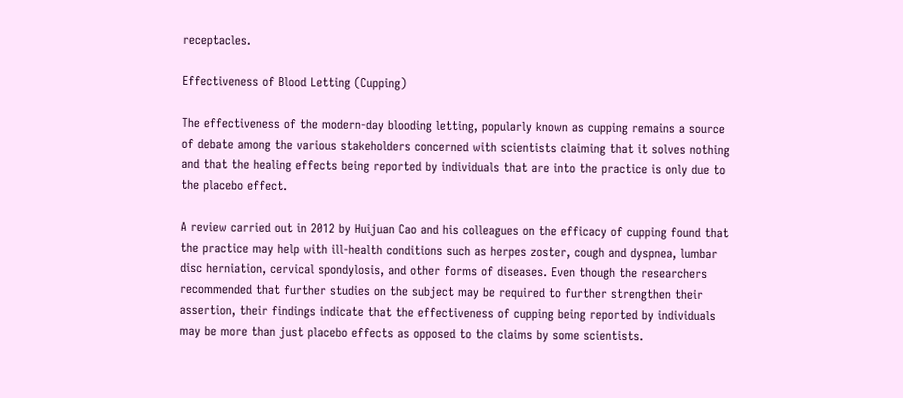receptacles.

Effectiveness of Blood Letting (Cupping)

The effectiveness of the modern-day blooding letting, popularly known as cupping remains a source of debate among the various stakeholders concerned with scientists claiming that it solves nothing and that the healing effects being reported by individuals that are into the practice is only due to the placebo effect.

A review carried out in 2012 by Huijuan Cao and his colleagues on the efficacy of cupping found that the practice may help with ill-health conditions such as herpes zoster, cough and dyspnea, lumbar disc herniation, cervical spondylosis, and other forms of diseases. Even though the researchers recommended that further studies on the subject may be required to further strengthen their assertion, their findings indicate that the effectiveness of cupping being reported by individuals may be more than just placebo effects as opposed to the claims by some scientists.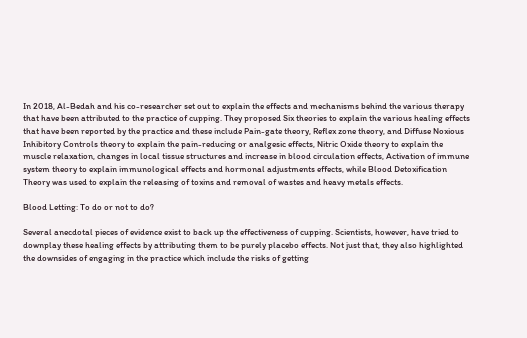In 2018, Al-Bedah and his co-researcher set out to explain the effects and mechanisms behind the various therapy that have been attributed to the practice of cupping. They proposed Six theories to explain the various healing effects that have been reported by the practice and these include Pain-gate theory, Reflex zone theory, and Diffuse Noxious Inhibitory Controls theory to explain the pain-reducing or analgesic effects, Nitric Oxide theory to explain the muscle relaxation, changes in local tissue structures and increase in blood circulation effects, Activation of immune system theory to explain immunological effects and hormonal adjustments effects, while Blood Detoxification Theory was used to explain the releasing of toxins and removal of wastes and heavy metals effects.

Blood Letting: To do or not to do?

Several anecdotal pieces of evidence exist to back up the effectiveness of cupping. Scientists, however, have tried to downplay these healing effects by attributing them to be purely placebo effects. Not just that, they also highlighted the downsides of engaging in the practice which include the risks of getting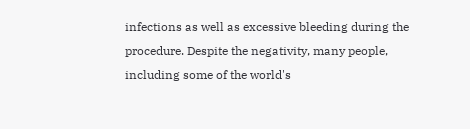infections as well as excessive bleeding during the procedure. Despite the negativity, many people, including some of the world's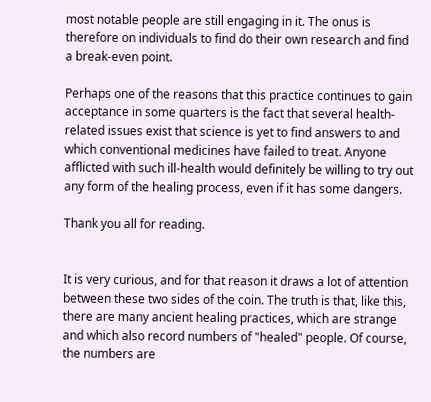most notable people are still engaging in it. The onus is therefore on individuals to find do their own research and find a break-even point.

Perhaps one of the reasons that this practice continues to gain acceptance in some quarters is the fact that several health-related issues exist that science is yet to find answers to and which conventional medicines have failed to treat. Anyone afflicted with such ill-health would definitely be willing to try out any form of the healing process, even if it has some dangers.

Thank you all for reading.


It is very curious, and for that reason it draws a lot of attention between these two sides of the coin. The truth is that, like this, there are many ancient healing practices, which are strange and which also record numbers of "healed" people. Of course, the numbers are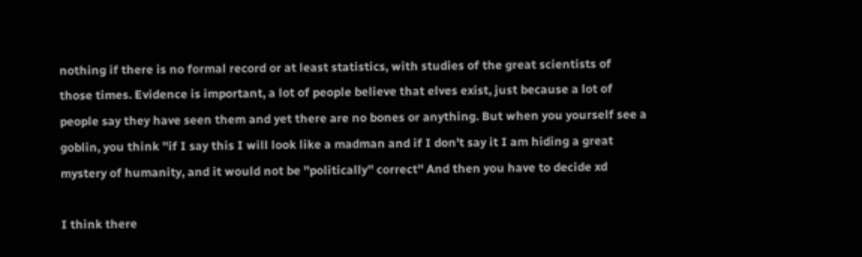nothing if there is no formal record or at least statistics, with studies of the great scientists of those times. Evidence is important, a lot of people believe that elves exist, just because a lot of people say they have seen them and yet there are no bones or anything. But when you yourself see a goblin, you think ''if I say this I will look like a madman and if I don't say it I am hiding a great mystery of humanity, and it would not be ''politically'' correct'' And then you have to decide xd

I think there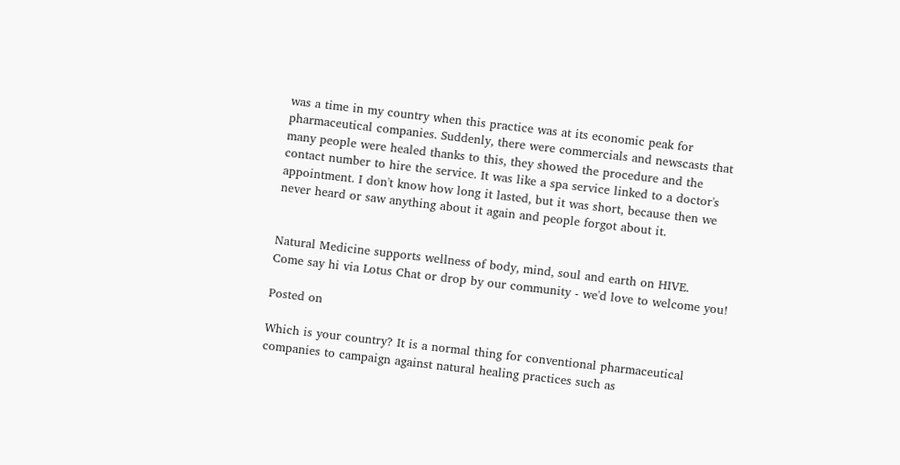was a time in my country when this practice was at its economic peak for pharmaceutical companies. Suddenly, there were commercials and newscasts that many people were healed thanks to this, they showed the procedure and the contact number to hire the service. It was like a spa service linked to a doctor's appointment. I don't know how long it lasted, but it was short, because then we never heard or saw anything about it again and people forgot about it.


Natural Medicine supports wellness of body, mind, soul and earth on HIVE.
Come say hi via Lotus Chat or drop by our community - we'd love to welcome you!

Posted on

Which is your country? It is a normal thing for conventional pharmaceutical companies to campaign against natural healing practices such as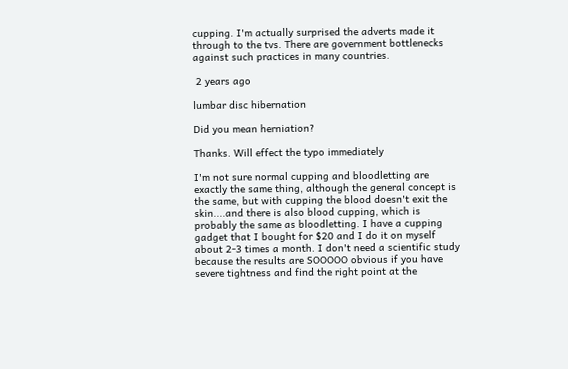cupping. I'm actually surprised the adverts made it through to the tvs. There are government bottlenecks against such practices in many countries.

 2 years ago

lumbar disc hibernation

Did you mean herniation?

Thanks. Will effect the typo immediately

I'm not sure normal cupping and bloodletting are exactly the same thing, although the general concept is the same, but with cupping the blood doesn't exit the skin....and there is also blood cupping, which is probably the same as bloodletting. I have a cupping gadget that I bought for $20 and I do it on myself about 2-3 times a month. I don't need a scientific study because the results are SOOOOO obvious if you have severe tightness and find the right point at the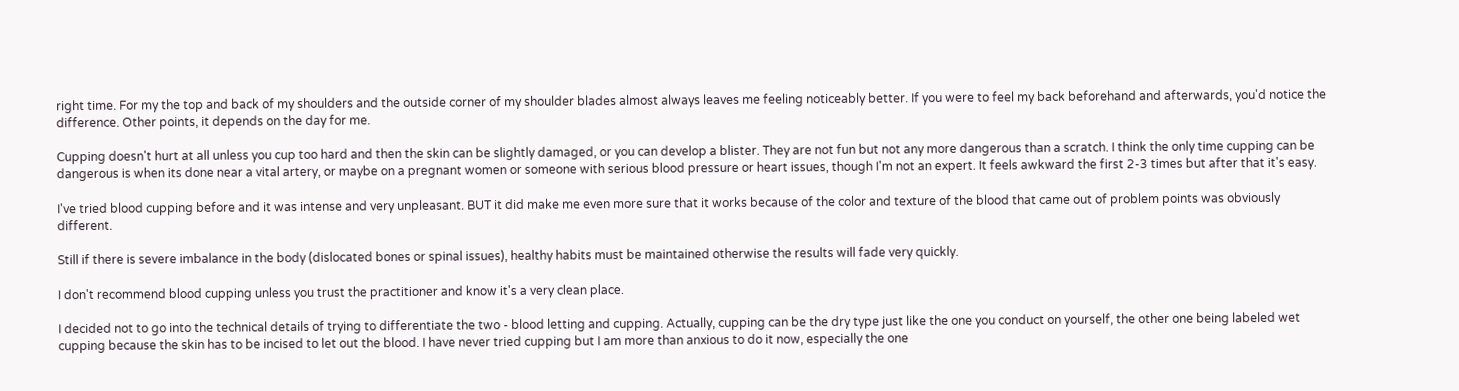right time. For my the top and back of my shoulders and the outside corner of my shoulder blades almost always leaves me feeling noticeably better. If you were to feel my back beforehand and afterwards, you'd notice the difference. Other points, it depends on the day for me.

Cupping doesn't hurt at all unless you cup too hard and then the skin can be slightly damaged, or you can develop a blister. They are not fun but not any more dangerous than a scratch. I think the only time cupping can be dangerous is when its done near a vital artery, or maybe on a pregnant women or someone with serious blood pressure or heart issues, though I'm not an expert. It feels awkward the first 2-3 times but after that it's easy.

I've tried blood cupping before and it was intense and very unpleasant. BUT it did make me even more sure that it works because of the color and texture of the blood that came out of problem points was obviously different.

Still if there is severe imbalance in the body (dislocated bones or spinal issues), healthy habits must be maintained otherwise the results will fade very quickly.

I don't recommend blood cupping unless you trust the practitioner and know it's a very clean place.

I decided not to go into the technical details of trying to differentiate the two - blood letting and cupping. Actually, cupping can be the dry type just like the one you conduct on yourself, the other one being labeled wet cupping because the skin has to be incised to let out the blood. I have never tried cupping but I am more than anxious to do it now, especially the one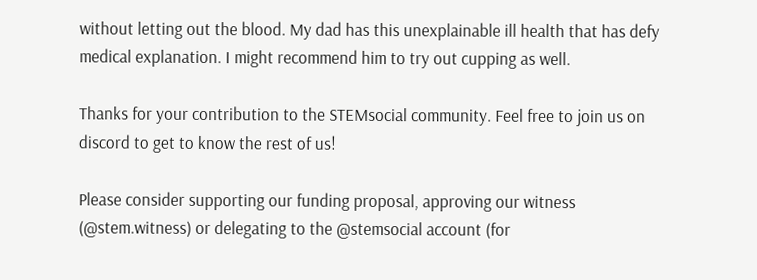without letting out the blood. My dad has this unexplainable ill health that has defy medical explanation. I might recommend him to try out cupping as well.

Thanks for your contribution to the STEMsocial community. Feel free to join us on discord to get to know the rest of us!

Please consider supporting our funding proposal, approving our witness (@stem.witness) or delegating to the @stemsocial account (for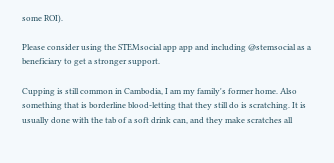some ROI).

Please consider using the STEMsocial app app and including @stemsocial as a beneficiary to get a stronger support.

Cupping is still common in Cambodia, I am my family's former home. Also something that is borderline blood-letting that they still do is scratching. It is usually done with the tab of a soft drink can, and they make scratches all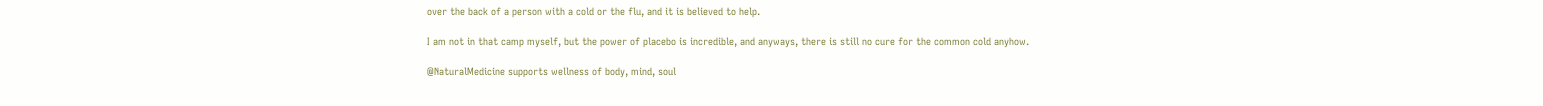over the back of a person with a cold or the flu, and it is believed to help.

I am not in that camp myself, but the power of placebo is incredible, and anyways, there is still no cure for the common cold anyhow.

@NaturalMedicine supports wellness of body, mind, soul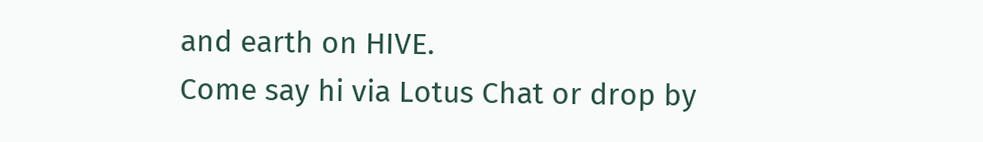and earth on HIVE.
Come say hi via Lotus Chat or drop by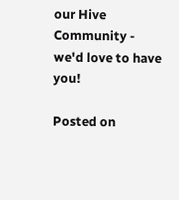our Hive Community - we'd love to have you!

Posted on